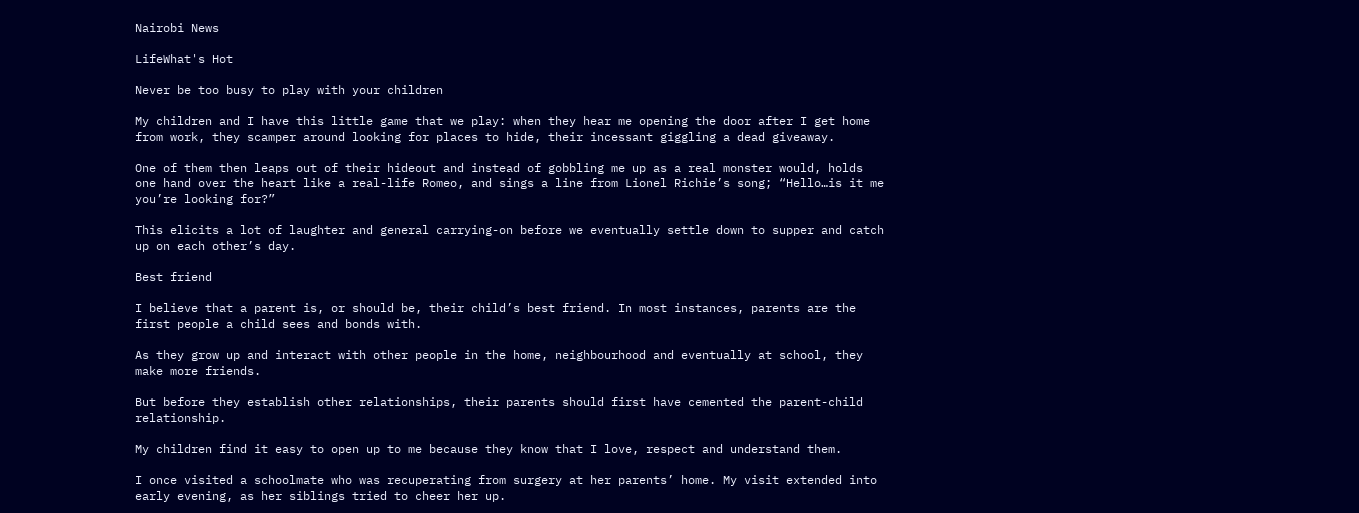Nairobi News

LifeWhat's Hot

Never be too busy to play with your children

My children and I have this little game that we play: when they hear me opening the door after I get home from work, they scamper around looking for places to hide, their incessant giggling a dead giveaway.

One of them then leaps out of their hideout and instead of gobbling me up as a real monster would, holds one hand over the heart like a real-life Romeo, and sings a line from Lionel Richie’s song; “Hello…is it me you’re looking for?”

This elicits a lot of laughter and general carrying-on before we eventually settle down to supper and catch up on each other’s day.

Best friend

I believe that a parent is, or should be, their child’s best friend. In most instances, parents are the first people a child sees and bonds with.

As they grow up and interact with other people in the home, neighbourhood and eventually at school, they make more friends.

But before they establish other relationships, their parents should first have cemented the parent-child relationship.

My children find it easy to open up to me because they know that I love, respect and understand them.

I once visited a schoolmate who was recuperating from surgery at her parents’ home. My visit extended into early evening, as her siblings tried to cheer her up.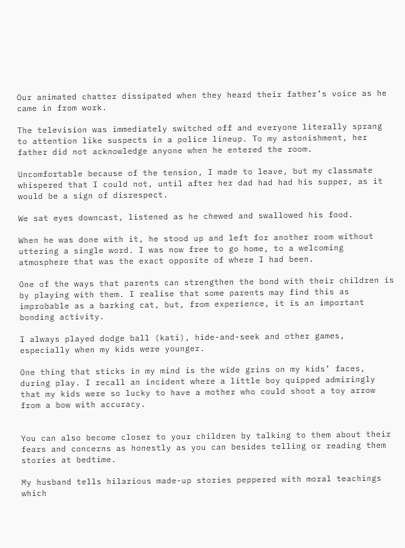Our animated chatter dissipated when they heard their father’s voice as he came in from work.

The television was immediately switched off and everyone literally sprang to attention like suspects in a police lineup. To my astonishment, her father did not acknowledge anyone when he entered the room.

Uncomfortable because of the tension, I made to leave, but my classmate whispered that I could not, until after her dad had had his supper, as it would be a sign of disrespect.

We sat eyes downcast, listened as he chewed and swallowed his food.

When he was done with it, he stood up and left for another room without uttering a single word. I was now free to go home, to a welcoming atmosphere that was the exact opposite of where I had been.

One of the ways that parents can strengthen the bond with their children is by playing with them. I realise that some parents may find this as improbable as a barking cat, but, from experience, it is an important bonding activity.

I always played dodge ball (kati), hide-and-seek and other games, especially when my kids were younger.

One thing that sticks in my mind is the wide grins on my kids’ faces, during play. I recall an incident where a little boy quipped admiringly that my kids were so lucky to have a mother who could shoot a toy arrow from a bow with accuracy.


You can also become closer to your children by talking to them about their fears and concerns as honestly as you can besides telling or reading them stories at bedtime.

My husband tells hilarious made-up stories peppered with moral teachings which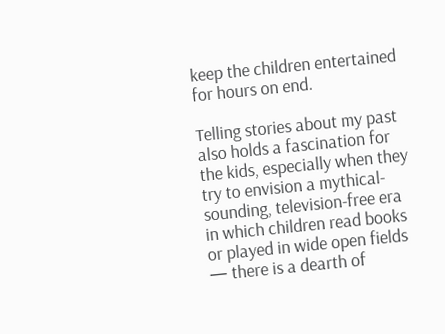keep the children entertained for hours on end.

Telling stories about my past also holds a fascination for the kids, especially when they try to envision a mythical-sounding, television-free era in which children read books or played in wide open fields — there is a dearth of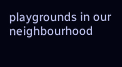playgrounds in our neighbourhood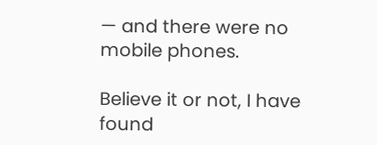— and there were no mobile phones.

Believe it or not, I have found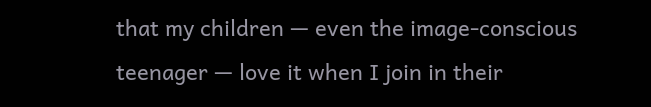that my children — even the image-conscious teenager — love it when I join in their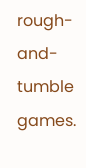rough-and-tumble games.